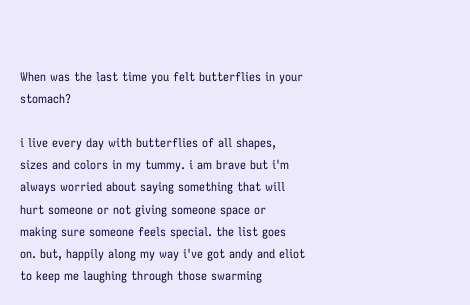When was the last time you felt butterflies in your stomach?

i live every day with butterflies of all shapes, sizes and colors in my tummy. i am brave but i'm always worried about saying something that will hurt someone or not giving someone space or making sure someone feels special. the list goes on. but, happily along my way i've got andy and eliot to keep me laughing through those swarming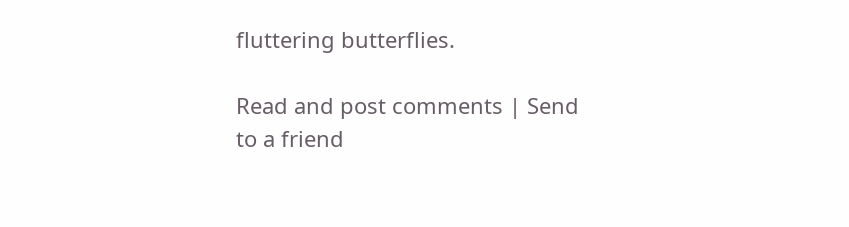fluttering butterflies.

Read and post comments | Send to a friend